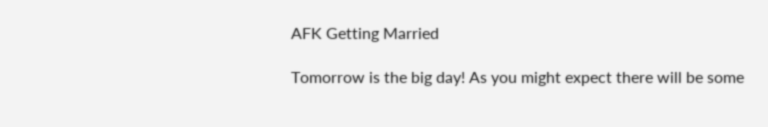AFK Getting Married

Tomorrow is the big day! As you might expect there will be some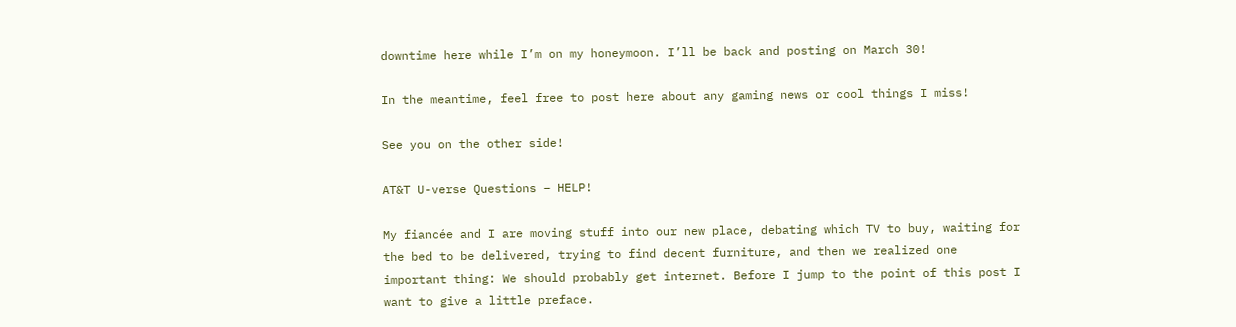downtime here while I’m on my honeymoon. I’ll be back and posting on March 30!

In the meantime, feel free to post here about any gaming news or cool things I miss!

See you on the other side!

AT&T U-verse Questions – HELP!

My fiancée and I are moving stuff into our new place, debating which TV to buy, waiting for the bed to be delivered, trying to find decent furniture, and then we realized one important thing: We should probably get internet. Before I jump to the point of this post I want to give a little preface.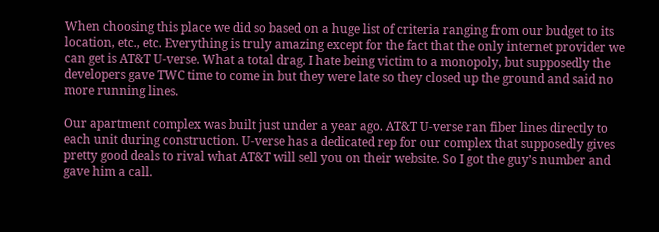When choosing this place we did so based on a huge list of criteria ranging from our budget to its location, etc., etc. Everything is truly amazing except for the fact that the only internet provider we can get is AT&T U-verse. What a total drag. I hate being victim to a monopoly, but supposedly the developers gave TWC time to come in but they were late so they closed up the ground and said no more running lines.

Our apartment complex was built just under a year ago. AT&T U-verse ran fiber lines directly to each unit during construction. U-verse has a dedicated rep for our complex that supposedly gives pretty good deals to rival what AT&T will sell you on their website. So I got the guy’s number and gave him a call.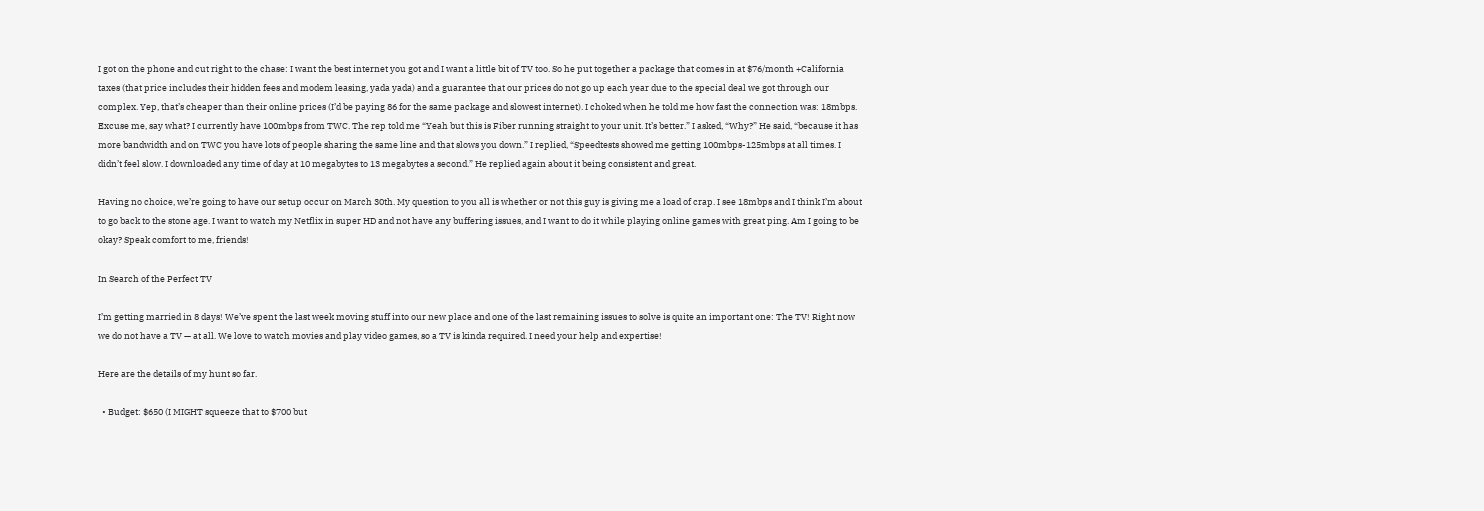I got on the phone and cut right to the chase: I want the best internet you got and I want a little bit of TV too. So he put together a package that comes in at $76/month +California taxes (that price includes their hidden fees and modem leasing, yada yada) and a guarantee that our prices do not go up each year due to the special deal we got through our complex. Yep, that’s cheaper than their online prices (I’d be paying 86 for the same package and slowest internet). I choked when he told me how fast the connection was: 18mbps. Excuse me, say what? I currently have 100mbps from TWC. The rep told me “Yeah but this is Fiber running straight to your unit. It’s better.” I asked, “Why?” He said, “because it has more bandwidth and on TWC you have lots of people sharing the same line and that slows you down.” I replied, “Speedtests showed me getting 100mbps-125mbps at all times. I didn’t feel slow. I downloaded any time of day at 10 megabytes to 13 megabytes a second.” He replied again about it being consistent and great.

Having no choice, we’re going to have our setup occur on March 30th. My question to you all is whether or not this guy is giving me a load of crap. I see 18mbps and I think I’m about to go back to the stone age. I want to watch my Netflix in super HD and not have any buffering issues, and I want to do it while playing online games with great ping. Am I going to be okay? Speak comfort to me, friends!

In Search of the Perfect TV

I’m getting married in 8 days! We’ve spent the last week moving stuff into our new place and one of the last remaining issues to solve is quite an important one: The TV! Right now we do not have a TV — at all. We love to watch movies and play video games, so a TV is kinda required. I need your help and expertise!

Here are the details of my hunt so far.

  • Budget: $650 (I MIGHT squeeze that to $700 but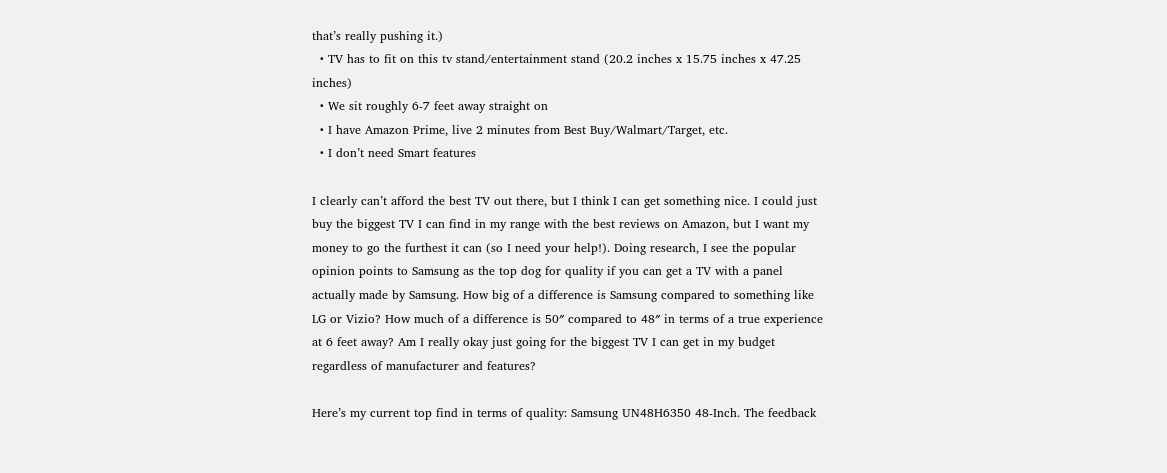that’s really pushing it.)
  • TV has to fit on this tv stand/entertainment stand (20.2 inches x 15.75 inches x 47.25 inches)
  • We sit roughly 6-7 feet away straight on
  • I have Amazon Prime, live 2 minutes from Best Buy/Walmart/Target, etc.
  • I don’t need Smart features

I clearly can’t afford the best TV out there, but I think I can get something nice. I could just buy the biggest TV I can find in my range with the best reviews on Amazon, but I want my money to go the furthest it can (so I need your help!). Doing research, I see the popular opinion points to Samsung as the top dog for quality if you can get a TV with a panel actually made by Samsung. How big of a difference is Samsung compared to something like LG or Vizio? How much of a difference is 50″ compared to 48″ in terms of a true experience at 6 feet away? Am I really okay just going for the biggest TV I can get in my budget regardless of manufacturer and features?

Here’s my current top find in terms of quality: Samsung UN48H6350 48-Inch. The feedback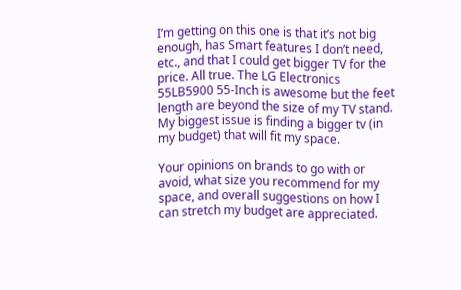I’m getting on this one is that it’s not big enough, has Smart features I don’t need, etc., and that I could get bigger TV for the price. All true. The LG Electronics 55LB5900 55-Inch is awesome but the feet length are beyond the size of my TV stand. My biggest issue is finding a bigger tv (in my budget) that will fit my space.

Your opinions on brands to go with or avoid, what size you recommend for my space, and overall suggestions on how I can stretch my budget are appreciated.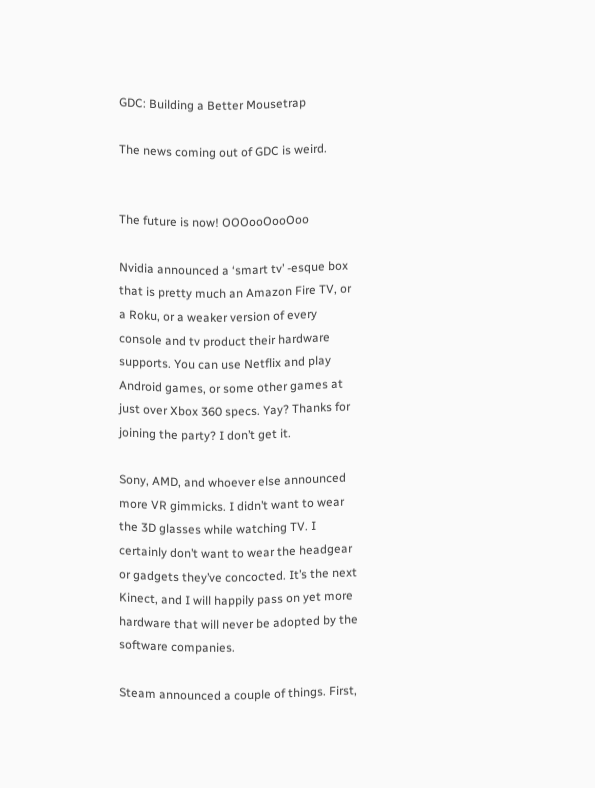GDC: Building a Better Mousetrap

The news coming out of GDC is weird.


The future is now! OOOooOooOoo

Nvidia announced a ‘smart tv’ -esque box that is pretty much an Amazon Fire TV, or a Roku, or a weaker version of every console and tv product their hardware supports. You can use Netflix and play Android games, or some other games at just over Xbox 360 specs. Yay? Thanks for joining the party? I don’t get it.

Sony, AMD, and whoever else announced more VR gimmicks. I didn’t want to wear the 3D glasses while watching TV. I certainly don’t want to wear the headgear or gadgets they’ve concocted. It’s the next Kinect, and I will happily pass on yet more hardware that will never be adopted by the software companies.

Steam announced a couple of things. First,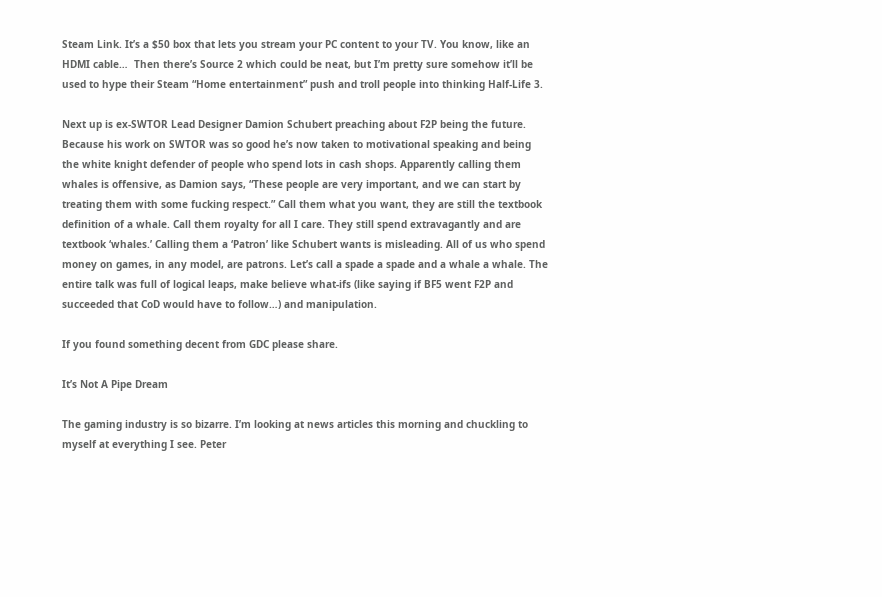Steam Link. It’s a $50 box that lets you stream your PC content to your TV. You know, like an HDMI cable…  Then there’s Source 2 which could be neat, but I’m pretty sure somehow it’ll be used to hype their Steam “Home entertainment” push and troll people into thinking Half-Life 3.

Next up is ex-SWTOR Lead Designer Damion Schubert preaching about F2P being the future. Because his work on SWTOR was so good he’s now taken to motivational speaking and being the white knight defender of people who spend lots in cash shops. Apparently calling them whales is offensive, as Damion says, “These people are very important, and we can start by treating them with some fucking respect.” Call them what you want, they are still the textbook definition of a whale. Call them royalty for all I care. They still spend extravagantly and are textbook ‘whales.’ Calling them a ‘Patron’ like Schubert wants is misleading. All of us who spend money on games, in any model, are patrons. Let’s call a spade a spade and a whale a whale. The entire talk was full of logical leaps, make believe what-ifs (like saying if BF5 went F2P and succeeded that CoD would have to follow…) and manipulation.

If you found something decent from GDC please share.

It’s Not A Pipe Dream

The gaming industry is so bizarre. I’m looking at news articles this morning and chuckling to myself at everything I see. Peter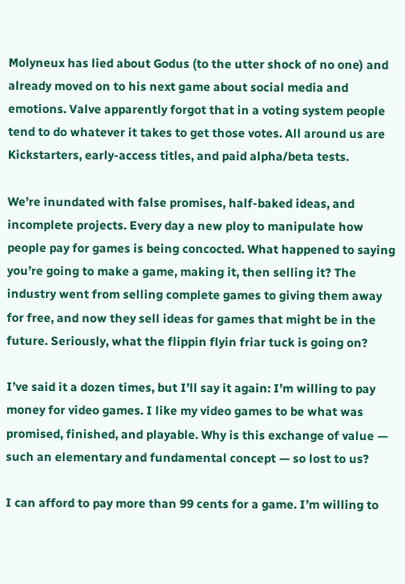Molyneux has lied about Godus (to the utter shock of no one) and already moved on to his next game about social media and emotions. Valve apparently forgot that in a voting system people tend to do whatever it takes to get those votes. All around us are Kickstarters, early-access titles, and paid alpha/beta tests.

We’re inundated with false promises, half-baked ideas, and incomplete projects. Every day a new ploy to manipulate how people pay for games is being concocted. What happened to saying you’re going to make a game, making it, then selling it? The industry went from selling complete games to giving them away for free, and now they sell ideas for games that might be in the future. Seriously, what the flippin flyin friar tuck is going on?

I’ve said it a dozen times, but I’ll say it again: I’m willing to pay money for video games. I like my video games to be what was promised, finished, and playable. Why is this exchange of value — such an elementary and fundamental concept — so lost to us?

I can afford to pay more than 99 cents for a game. I’m willing to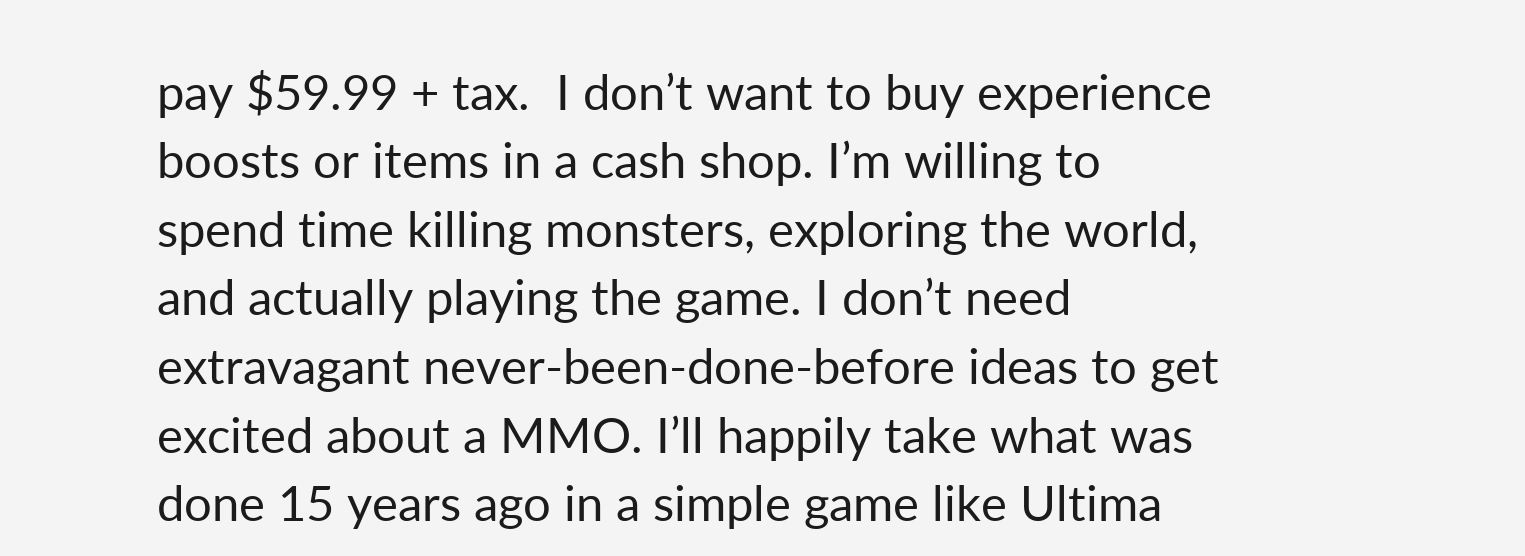pay $59.99 + tax.  I don’t want to buy experience boosts or items in a cash shop. I’m willing to spend time killing monsters, exploring the world, and actually playing the game. I don’t need extravagant never-been-done-before ideas to get excited about a MMO. I’ll happily take what was done 15 years ago in a simple game like Ultima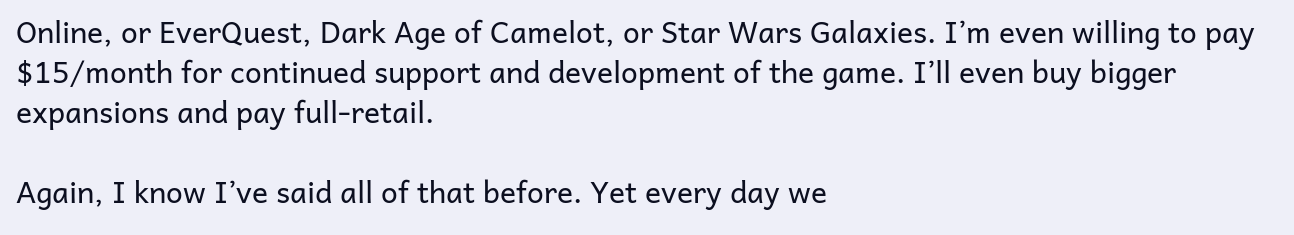Online, or EverQuest, Dark Age of Camelot, or Star Wars Galaxies. I’m even willing to pay $15/month for continued support and development of the game. I’ll even buy bigger expansions and pay full-retail.

Again, I know I’ve said all of that before. Yet every day we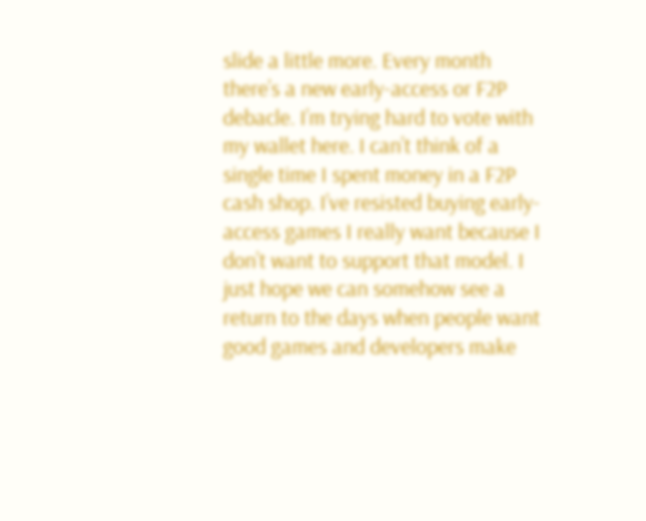slide a little more. Every month there’s a new early-access or F2P debacle. I’m trying hard to vote with my wallet here. I can’t think of a single time I spent money in a F2P cash shop. I’ve resisted buying early-access games I really want because I don’t want to support that model. I just hope we can somehow see a return to the days when people want good games and developers make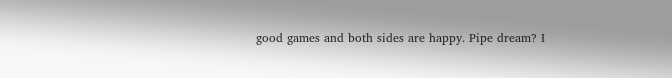good games and both sides are happy. Pipe dream? I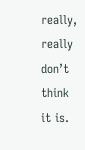really, really don’t think it is.